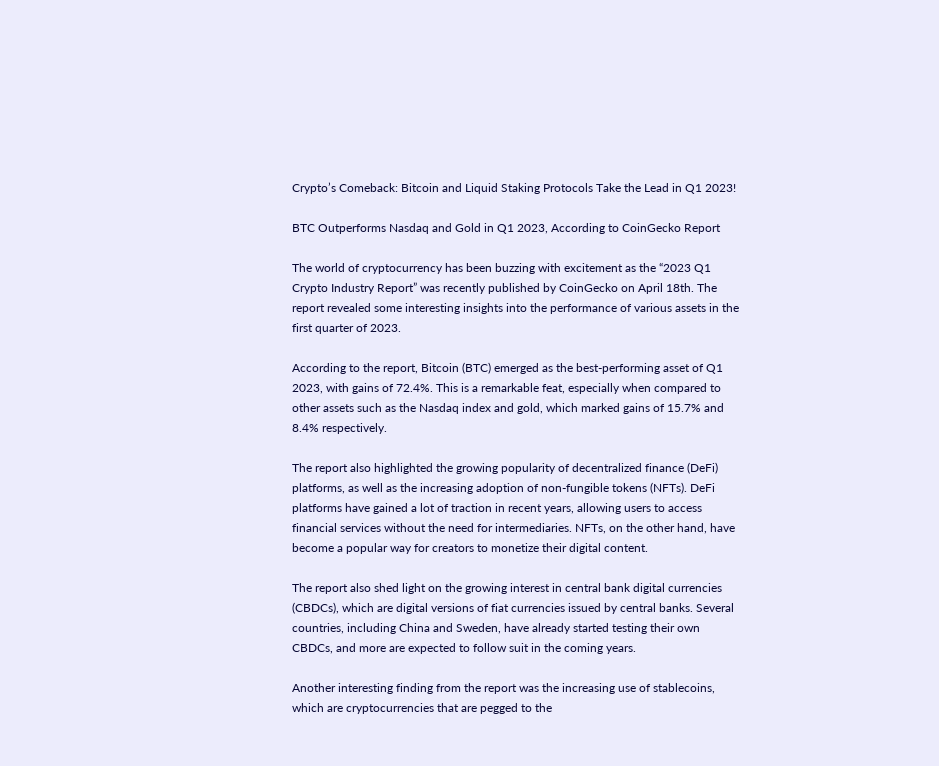Crypto’s Comeback: Bitcoin and Liquid Staking Protocols Take the Lead in Q1 2023!

BTC Outperforms Nasdaq and Gold in Q1 2023, According to CoinGecko Report

The world of cryptocurrency has been buzzing with excitement as the “2023 Q1 Crypto Industry Report” was recently published by CoinGecko on April 18th. The report revealed some interesting insights into the performance of various assets in the first quarter of 2023.

According to the report, Bitcoin (BTC) emerged as the best-performing asset of Q1 2023, with gains of 72.4%. This is a remarkable feat, especially when compared to other assets such as the Nasdaq index and gold, which marked gains of 15.7% and 8.4% respectively.

The report also highlighted the growing popularity of decentralized finance (DeFi) platforms, as well as the increasing adoption of non-fungible tokens (NFTs). DeFi platforms have gained a lot of traction in recent years, allowing users to access financial services without the need for intermediaries. NFTs, on the other hand, have become a popular way for creators to monetize their digital content.

The report also shed light on the growing interest in central bank digital currencies (CBDCs), which are digital versions of fiat currencies issued by central banks. Several countries, including China and Sweden, have already started testing their own CBDCs, and more are expected to follow suit in the coming years.

Another interesting finding from the report was the increasing use of stablecoins, which are cryptocurrencies that are pegged to the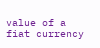value of a fiat currency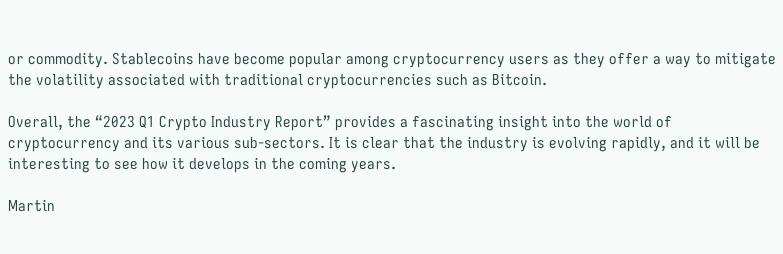or commodity. Stablecoins have become popular among cryptocurrency users as they offer a way to mitigate the volatility associated with traditional cryptocurrencies such as Bitcoin.

Overall, the “2023 Q1 Crypto Industry Report” provides a fascinating insight into the world of cryptocurrency and its various sub-sectors. It is clear that the industry is evolving rapidly, and it will be interesting to see how it develops in the coming years.

Martin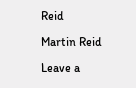Reid

Martin Reid

Leave a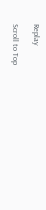Replay

Scroll to Top